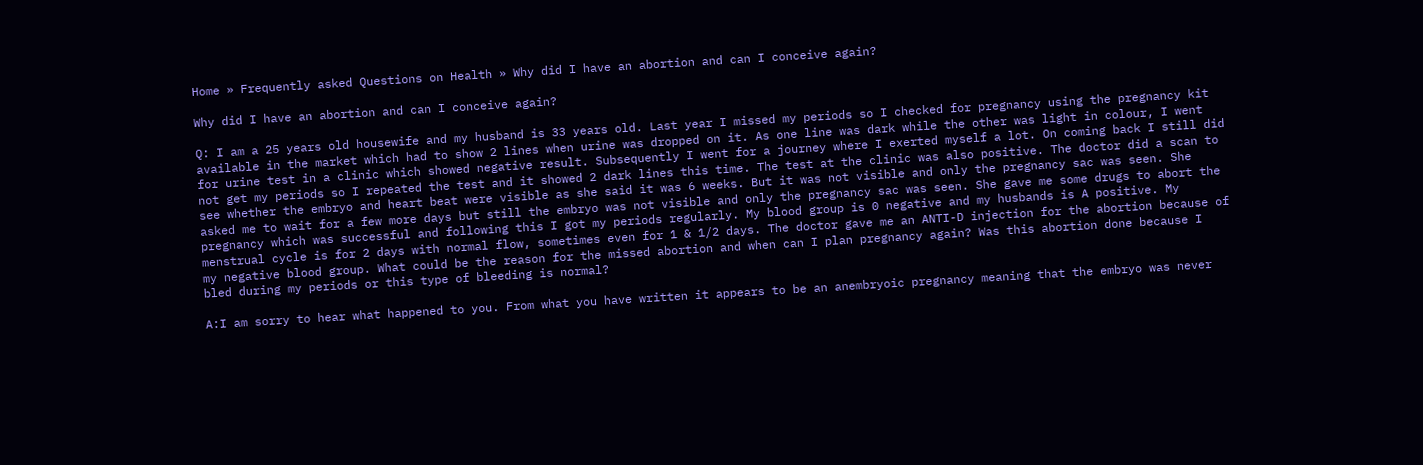Home » Frequently asked Questions on Health » Why did I have an abortion and can I conceive again?

Why did I have an abortion and can I conceive again?

Q: I am a 25 years old housewife and my husband is 33 years old. Last year I missed my periods so I checked for pregnancy using the pregnancy kit available in the market which had to show 2 lines when urine was dropped on it. As one line was dark while the other was light in colour, I went for urine test in a clinic which showed negative result. Subsequently I went for a journey where I exerted myself a lot. On coming back I still did not get my periods so I repeated the test and it showed 2 dark lines this time. The test at the clinic was also positive. The doctor did a scan to see whether the embryo and heart beat were visible as she said it was 6 weeks. But it was not visible and only the pregnancy sac was seen. She asked me to wait for a few more days but still the embryo was not visible and only the pregnancy sac was seen. She gave me some drugs to abort the pregnancy which was successful and following this I got my periods regularly. My blood group is 0 negative and my husbands is A positive. My menstrual cycle is for 2 days with normal flow, sometimes even for 1 & 1/2 days. The doctor gave me an ANTI-D injection for the abortion because of my negative blood group. What could be the reason for the missed abortion and when can I plan pregnancy again? Was this abortion done because I bled during my periods or this type of bleeding is normal?

A:I am sorry to hear what happened to you. From what you have written it appears to be an anembryoic pregnancy meaning that the embryo was never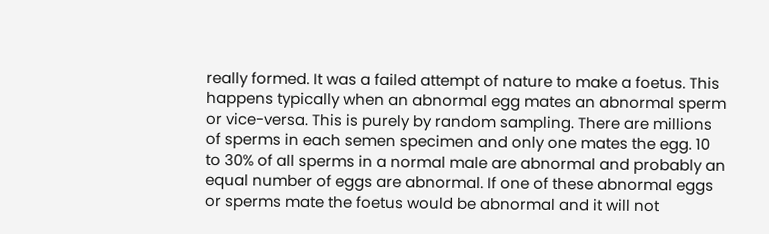really formed. It was a failed attempt of nature to make a foetus. This happens typically when an abnormal egg mates an abnormal sperm or vice-versa. This is purely by random sampling. There are millions of sperms in each semen specimen and only one mates the egg. 10 to 30% of all sperms in a normal male are abnormal and probably an equal number of eggs are abnormal. If one of these abnormal eggs or sperms mate the foetus would be abnormal and it will not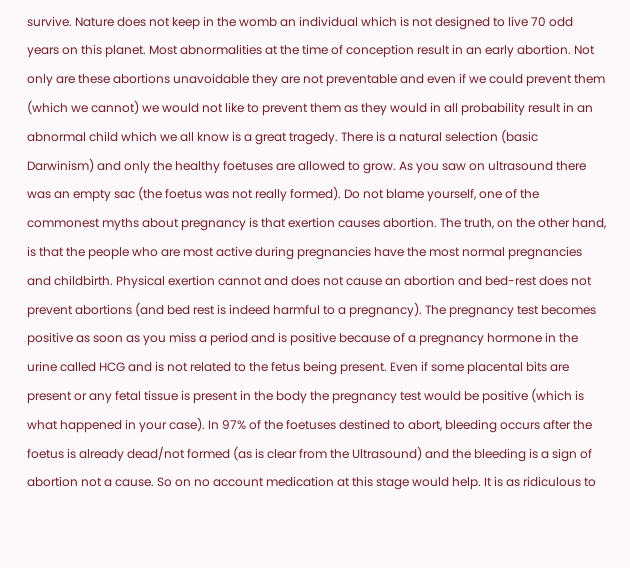survive. Nature does not keep in the womb an individual which is not designed to live 70 odd years on this planet. Most abnormalities at the time of conception result in an early abortion. Not only are these abortions unavoidable they are not preventable and even if we could prevent them (which we cannot) we would not like to prevent them as they would in all probability result in an abnormal child which we all know is a great tragedy. There is a natural selection (basic Darwinism) and only the healthy foetuses are allowed to grow. As you saw on ultrasound there was an empty sac (the foetus was not really formed). Do not blame yourself, one of the commonest myths about pregnancy is that exertion causes abortion. The truth, on the other hand, is that the people who are most active during pregnancies have the most normal pregnancies and childbirth. Physical exertion cannot and does not cause an abortion and bed-rest does not prevent abortions (and bed rest is indeed harmful to a pregnancy). The pregnancy test becomes positive as soon as you miss a period and is positive because of a pregnancy hormone in the urine called HCG and is not related to the fetus being present. Even if some placental bits are present or any fetal tissue is present in the body the pregnancy test would be positive (which is what happened in your case). In 97% of the foetuses destined to abort, bleeding occurs after the foetus is already dead/not formed (as is clear from the Ultrasound) and the bleeding is a sign of abortion not a cause. So on no account medication at this stage would help. It is as ridiculous to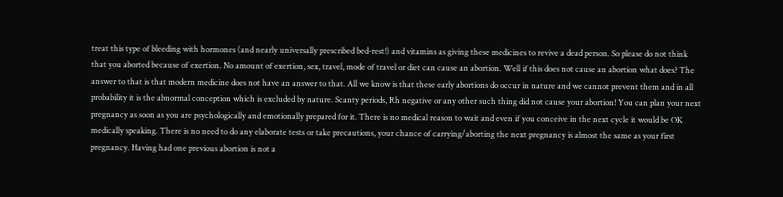treat this type of bleeding with hormones (and nearly universally prescribed bed-rest!) and vitamins as giving these medicines to revive a dead person. So please do not think that you aborted because of exertion. No amount of exertion, sex, travel, mode of travel or diet can cause an abortion. Well if this does not cause an abortion what does? The answer to that is that modern medicine does not have an answer to that. All we know is that these early abortions do occur in nature and we cannot prevent them and in all probability it is the abnormal conception which is excluded by nature. Scanty periods, Rh negative or any other such thing did not cause your abortion! You can plan your next pregnancy as soon as you are psychologically and emotionally prepared for it. There is no medical reason to wait and even if you conceive in the next cycle it would be OK medically speaking. There is no need to do any elaborate tests or take precautions, your chance of carrying/aborting the next pregnancy is almost the same as your first pregnancy. Having had one previous abortion is not a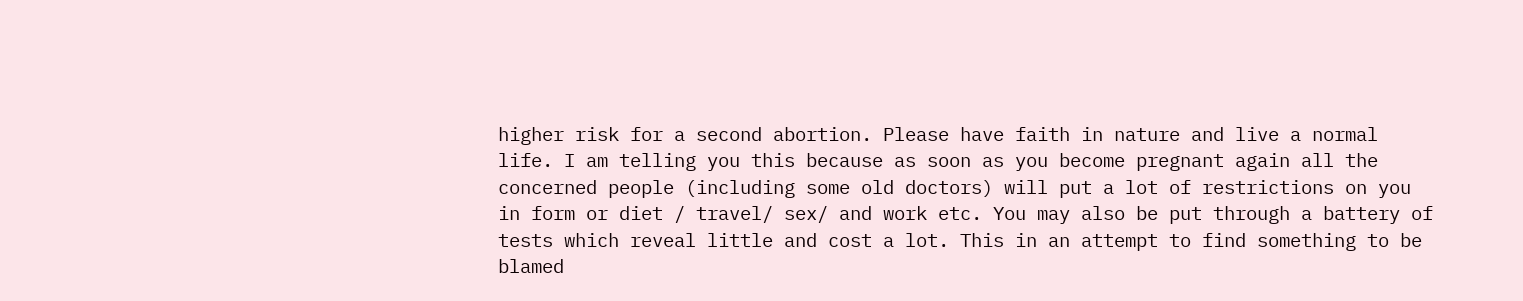higher risk for a second abortion. Please have faith in nature and live a normal life. I am telling you this because as soon as you become pregnant again all the concerned people (including some old doctors) will put a lot of restrictions on you in form or diet / travel/ sex/ and work etc. You may also be put through a battery of tests which reveal little and cost a lot. This in an attempt to find something to be blamed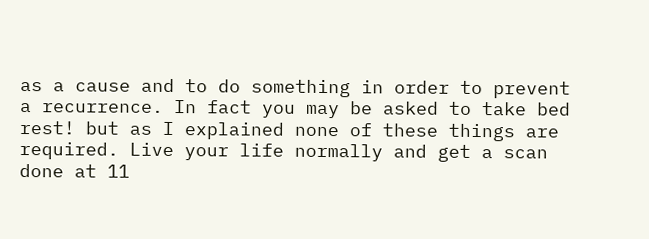as a cause and to do something in order to prevent a recurrence. In fact you may be asked to take bed rest! but as I explained none of these things are required. Live your life normally and get a scan done at 11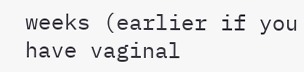weeks (earlier if you have vaginal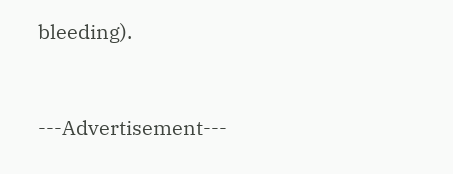bleeding).


---Advertisement---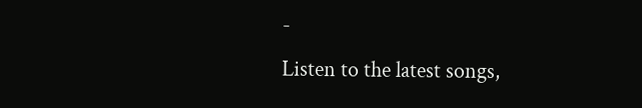-
Listen to the latest songs,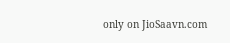only on JioSaavn.com